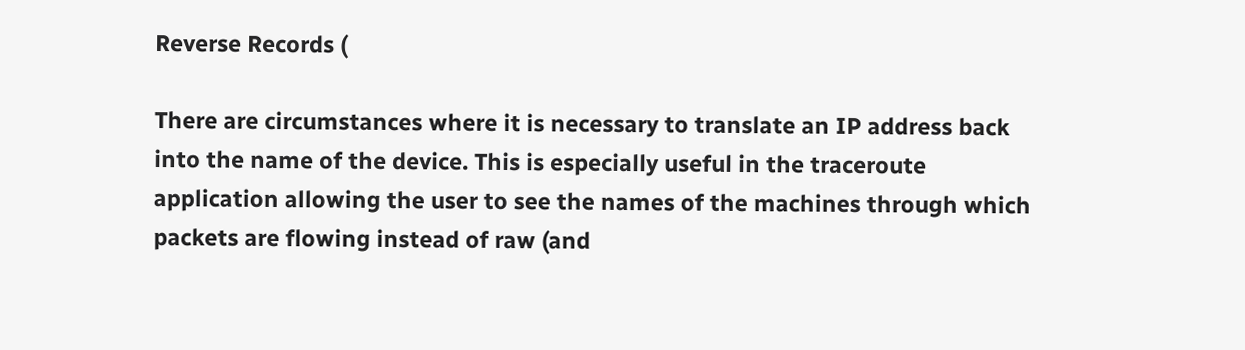Reverse Records (

There are circumstances where it is necessary to translate an IP address back into the name of the device. This is especially useful in the traceroute application allowing the user to see the names of the machines through which packets are flowing instead of raw (and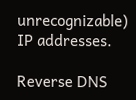unrecognizable)  IP addresses.

Reverse DNS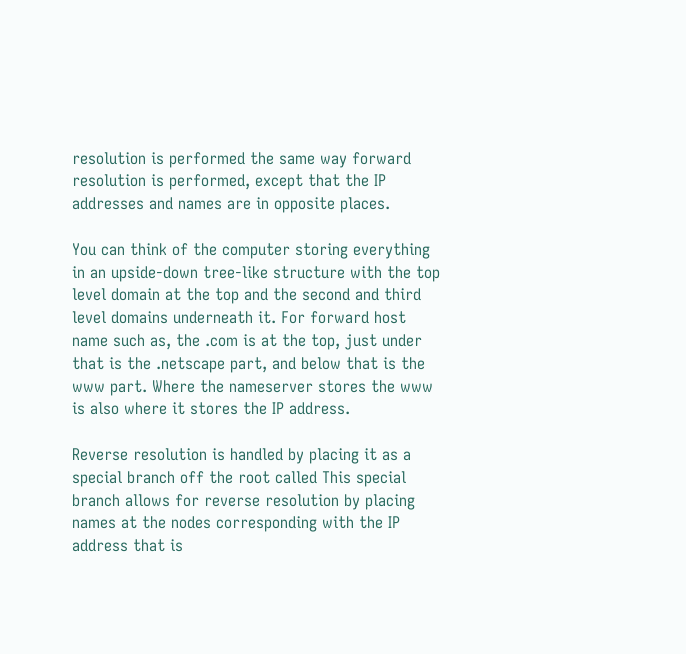resolution is performed the same way forward resolution is performed, except that the IP addresses and names are in opposite places.

You can think of the computer storing everything in an upside-down tree-like structure with the top level domain at the top and the second and third level domains underneath it. For forward host name such as, the .com is at the top, just under that is the .netscape part, and below that is the www part. Where the nameserver stores the www is also where it stores the IP address.

Reverse resolution is handled by placing it as a special branch off the root called This special branch allows for reverse resolution by placing names at the nodes corresponding with the IP address that is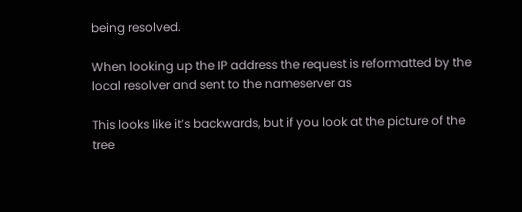being resolved.

When looking up the IP address the request is reformatted by the local resolver and sent to the nameserver as

This looks like it’s backwards, but if you look at the picture of the tree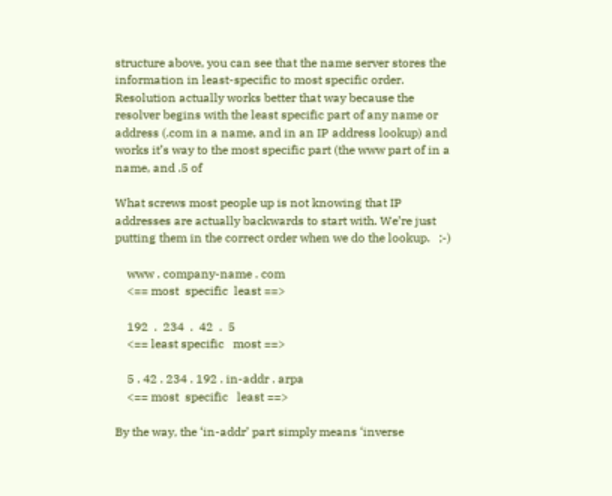structure above, you can see that the name server stores the information in least-specific to most specific order. Resolution actually works better that way because the resolver begins with the least specific part of any name or address (.com in a name, and in an IP address lookup) and works it’s way to the most specific part (the www part of in a name, and .5 of

What screws most people up is not knowing that IP addresses are actually backwards to start with. We’re just putting them in the correct order when we do the lookup.   ;-)

    www . company-name . com
    <== most  specific  least ==>

    192  .  234  .  42  .  5
    <== least specific   most ==>

    5 . 42 . 234 . 192 . in-addr . arpa
    <== most  specific   least ==>

By the way, the ‘in-addr’ part simply means ‘inverse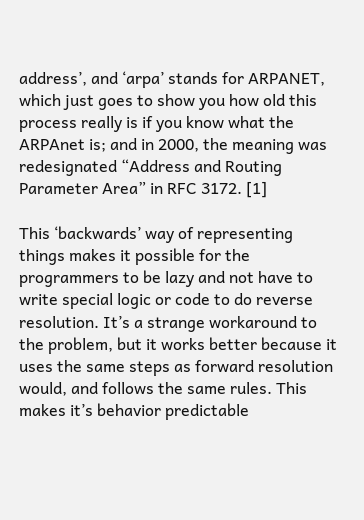address’, and ‘arpa’ stands for ARPANET, which just goes to show you how old this process really is if you know what the ARPAnet is; and in 2000, the meaning was redesignated “Address and Routing Parameter Area” in RFC 3172. [1]

This ‘backwards’ way of representing things makes it possible for the programmers to be lazy and not have to write special logic or code to do reverse resolution. It’s a strange workaround to the problem, but it works better because it uses the same steps as forward resolution would, and follows the same rules. This makes it’s behavior predictable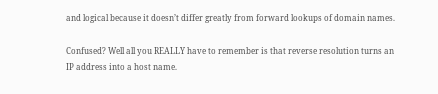and logical because it doesn’t differ greatly from forward lookups of domain names.

Confused? Well all you REALLY have to remember is that reverse resolution turns an IP address into a host name.